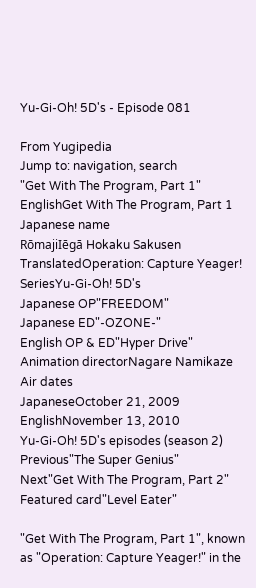Yu-Gi-Oh! 5D's - Episode 081

From Yugipedia
Jump to: navigation, search
"Get With The Program, Part 1"
EnglishGet With The Program, Part 1
Japanese name
RōmajiIēgā Hokaku Sakusen
TranslatedOperation: Capture Yeager!
SeriesYu-Gi-Oh! 5D's
Japanese OP"FREEDOM"
Japanese ED"-OZONE-"
English OP & ED"Hyper Drive"
Animation directorNagare Namikaze
Air dates
JapaneseOctober 21, 2009
EnglishNovember 13, 2010
Yu-Gi-Oh! 5D's episodes (season 2)
Previous"The Super Genius"
Next"Get With The Program, Part 2"
Featured card"Level Eater"

"Get With The Program, Part 1", known as "Operation: Capture Yeager!" in the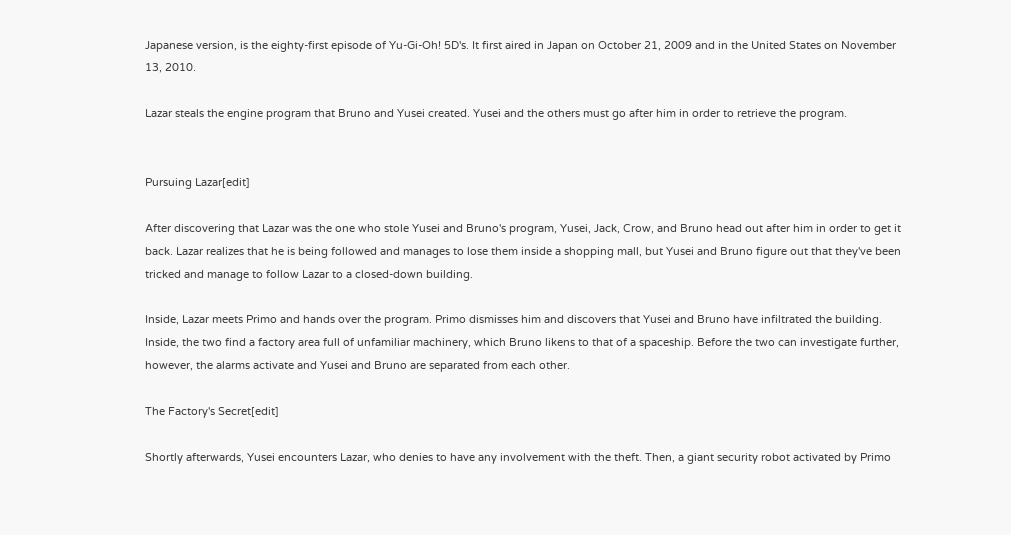Japanese version, is the eighty-first episode of Yu-Gi-Oh! 5D's. It first aired in Japan on October 21, 2009 and in the United States on November 13, 2010.

Lazar steals the engine program that Bruno and Yusei created. Yusei and the others must go after him in order to retrieve the program.


Pursuing Lazar[edit]

After discovering that Lazar was the one who stole Yusei and Bruno's program, Yusei, Jack, Crow, and Bruno head out after him in order to get it back. Lazar realizes that he is being followed and manages to lose them inside a shopping mall, but Yusei and Bruno figure out that they've been tricked and manage to follow Lazar to a closed-down building.

Inside, Lazar meets Primo and hands over the program. Primo dismisses him and discovers that Yusei and Bruno have infiltrated the building. Inside, the two find a factory area full of unfamiliar machinery, which Bruno likens to that of a spaceship. Before the two can investigate further, however, the alarms activate and Yusei and Bruno are separated from each other.

The Factory's Secret[edit]

Shortly afterwards, Yusei encounters Lazar, who denies to have any involvement with the theft. Then, a giant security robot activated by Primo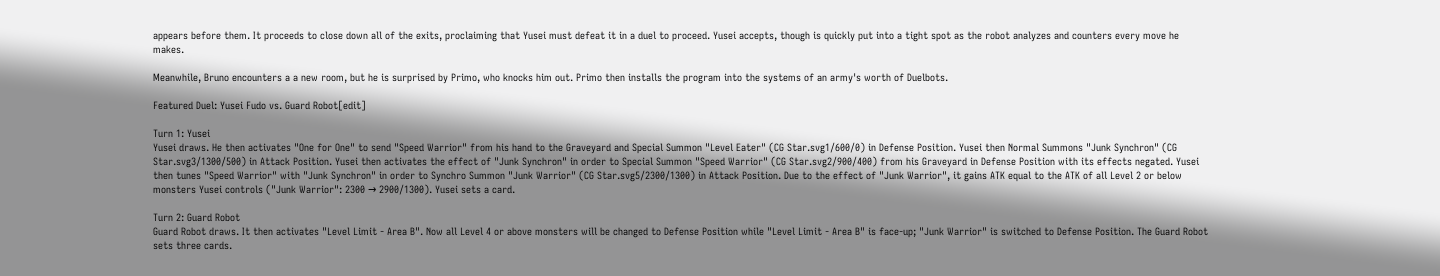appears before them. It proceeds to close down all of the exits, proclaiming that Yusei must defeat it in a duel to proceed. Yusei accepts, though is quickly put into a tight spot as the robot analyzes and counters every move he makes.

Meanwhile, Bruno encounters a a new room, but he is surprised by Primo, who knocks him out. Primo then installs the program into the systems of an army's worth of Duelbots.

Featured Duel: Yusei Fudo vs. Guard Robot[edit]

Turn 1: Yusei
Yusei draws. He then activates "One for One" to send "Speed Warrior" from his hand to the Graveyard and Special Summon "Level Eater" (CG Star.svg1/600/0) in Defense Position. Yusei then Normal Summons "Junk Synchron" (CG Star.svg3/1300/500) in Attack Position. Yusei then activates the effect of "Junk Synchron" in order to Special Summon "Speed Warrior" (CG Star.svg2/900/400) from his Graveyard in Defense Position with its effects negated. Yusei then tunes "Speed Warrior" with "Junk Synchron" in order to Synchro Summon "Junk Warrior" (CG Star.svg5/2300/1300) in Attack Position. Due to the effect of "Junk Warrior", it gains ATK equal to the ATK of all Level 2 or below monsters Yusei controls ("Junk Warrior": 2300 → 2900/1300). Yusei sets a card.

Turn 2: Guard Robot
Guard Robot draws. It then activates "Level Limit - Area B". Now all Level 4 or above monsters will be changed to Defense Position while "Level Limit - Area B" is face-up; "Junk Warrior" is switched to Defense Position. The Guard Robot sets three cards.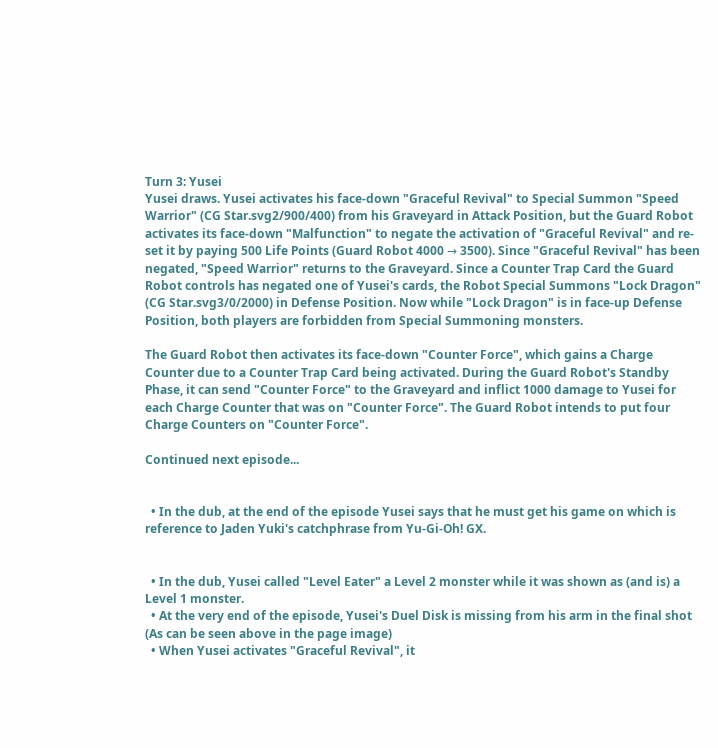Turn 3: Yusei
Yusei draws. Yusei activates his face-down "Graceful Revival" to Special Summon "Speed Warrior" (CG Star.svg2/900/400) from his Graveyard in Attack Position, but the Guard Robot activates its face-down "Malfunction" to negate the activation of "Graceful Revival" and re-set it by paying 500 Life Points (Guard Robot 4000 → 3500). Since "Graceful Revival" has been negated, "Speed Warrior" returns to the Graveyard. Since a Counter Trap Card the Guard Robot controls has negated one of Yusei's cards, the Robot Special Summons "Lock Dragon" (CG Star.svg3/0/2000) in Defense Position. Now while "Lock Dragon" is in face-up Defense Position, both players are forbidden from Special Summoning monsters.

The Guard Robot then activates its face-down "Counter Force", which gains a Charge Counter due to a Counter Trap Card being activated. During the Guard Robot's Standby Phase, it can send "Counter Force" to the Graveyard and inflict 1000 damage to Yusei for each Charge Counter that was on "Counter Force". The Guard Robot intends to put four Charge Counters on "Counter Force".

Continued next episode...


  • In the dub, at the end of the episode Yusei says that he must get his game on which is reference to Jaden Yuki's catchphrase from Yu-Gi-Oh! GX.


  • In the dub, Yusei called "Level Eater" a Level 2 monster while it was shown as (and is) a Level 1 monster.
  • At the very end of the episode, Yusei's Duel Disk is missing from his arm in the final shot (As can be seen above in the page image)
  • When Yusei activates "Graceful Revival", it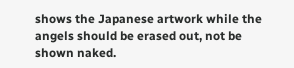shows the Japanese artwork while the angels should be erased out, not be shown naked.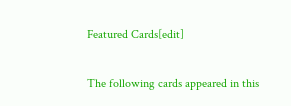Featured Cards[edit]

The following cards appeared in this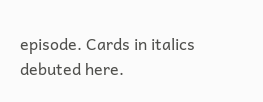episode. Cards in italics debuted here.